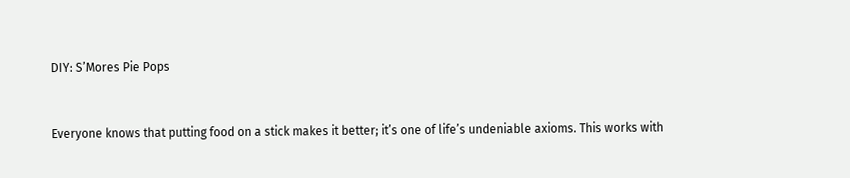DIY: S’Mores Pie Pops


Everyone knows that putting food on a stick makes it better; it’s one of life’s undeniable axioms. This works with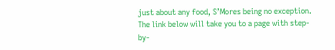just about any food, S’Mores being no exception. The link below will take you to a page with step-by-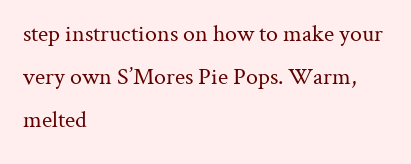step instructions on how to make your very own S’Mores Pie Pops. Warm, melted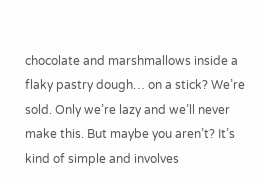chocolate and marshmallows inside a flaky pastry dough… on a stick? We’re sold. Only we’re lazy and we’ll never make this. But maybe you aren’t? It’s kind of simple and involves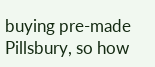buying pre-made Pillsbury, so how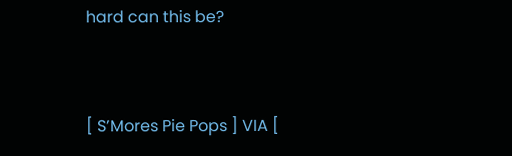hard can this be?


[ S’Mores Pie Pops ] VIA [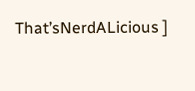That’sNerdALicious ]